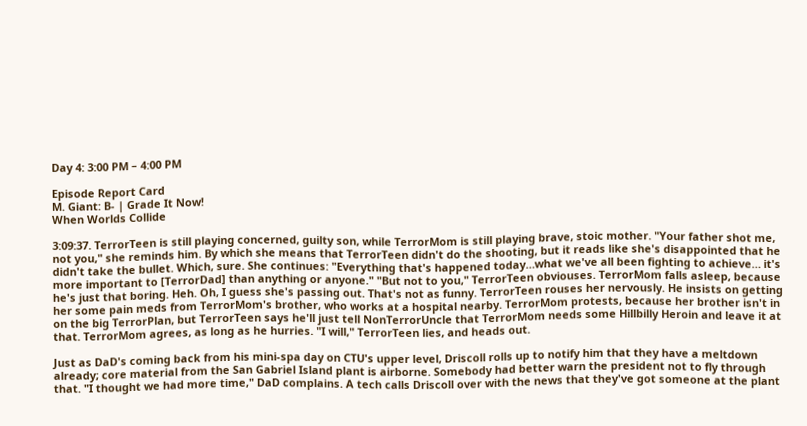Day 4: 3:00 PM – 4:00 PM

Episode Report Card
M. Giant: B- | Grade It Now!
When Worlds Collide

3:09:37. TerrorTeen is still playing concerned, guilty son, while TerrorMom is still playing brave, stoic mother. "Your father shot me, not you," she reminds him. By which she means that TerrorTeen didn't do the shooting, but it reads like she's disappointed that he didn't take the bullet. Which, sure. She continues: "Everything that's happened today…what we've all been fighting to achieve… it's more important to [TerrorDad] than anything or anyone." "But not to you," TerrorTeen obviouses. TerrorMom falls asleep, because he's just that boring. Heh. Oh, I guess she's passing out. That's not as funny. TerrorTeen rouses her nervously. He insists on getting her some pain meds from TerrorMom's brother, who works at a hospital nearby. TerrorMom protests, because her brother isn't in on the big TerrorPlan, but TerrorTeen says he'll just tell NonTerrorUncle that TerrorMom needs some Hillbilly Heroin and leave it at that. TerrorMom agrees, as long as he hurries. "I will," TerrorTeen lies, and heads out.

Just as DaD's coming back from his mini-spa day on CTU's upper level, Driscoll rolls up to notify him that they have a meltdown already; core material from the San Gabriel Island plant is airborne. Somebody had better warn the president not to fly through that. "I thought we had more time," DaD complains. A tech calls Driscoll over with the news that they've got someone at the plant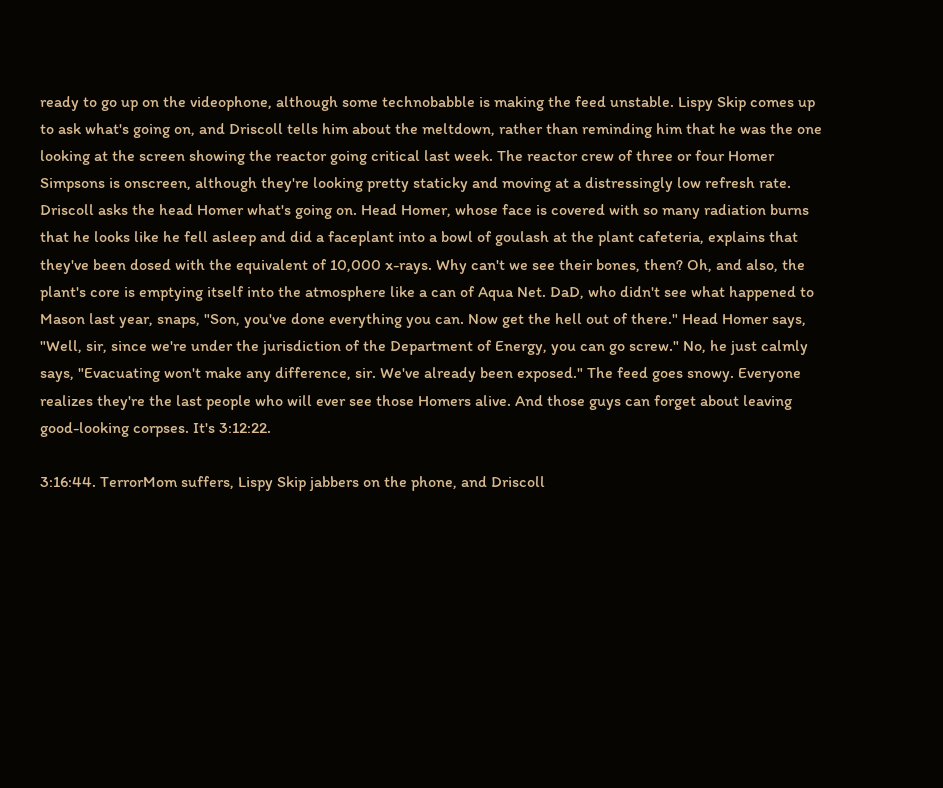ready to go up on the videophone, although some technobabble is making the feed unstable. Lispy Skip comes up to ask what's going on, and Driscoll tells him about the meltdown, rather than reminding him that he was the one looking at the screen showing the reactor going critical last week. The reactor crew of three or four Homer Simpsons is onscreen, although they're looking pretty staticky and moving at a distressingly low refresh rate. Driscoll asks the head Homer what's going on. Head Homer, whose face is covered with so many radiation burns that he looks like he fell asleep and did a faceplant into a bowl of goulash at the plant cafeteria, explains that they've been dosed with the equivalent of 10,000 x-rays. Why can't we see their bones, then? Oh, and also, the plant's core is emptying itself into the atmosphere like a can of Aqua Net. DaD, who didn't see what happened to Mason last year, snaps, "Son, you've done everything you can. Now get the hell out of there." Head Homer says, "Well, sir, since we're under the jurisdiction of the Department of Energy, you can go screw." No, he just calmly says, "Evacuating won't make any difference, sir. We've already been exposed." The feed goes snowy. Everyone realizes they're the last people who will ever see those Homers alive. And those guys can forget about leaving good-looking corpses. It's 3:12:22.

3:16:44. TerrorMom suffers, Lispy Skip jabbers on the phone, and Driscoll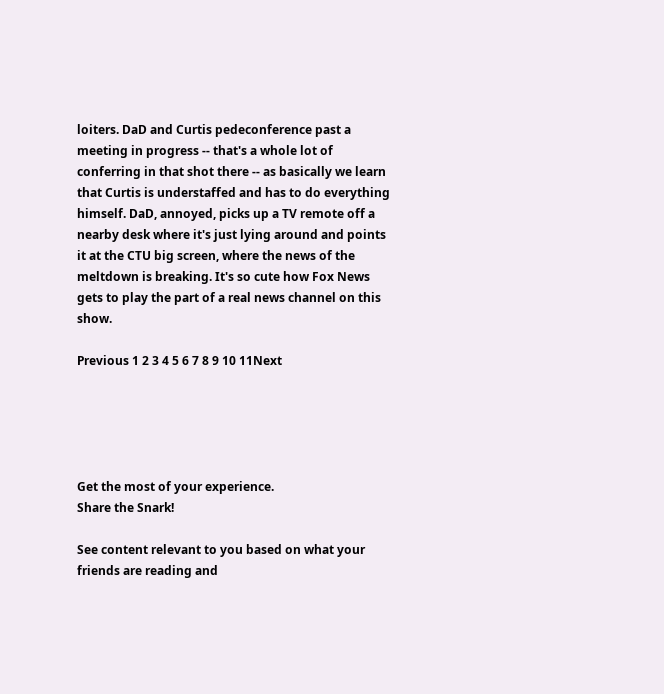loiters. DaD and Curtis pedeconference past a meeting in progress -- that's a whole lot of conferring in that shot there -- as basically we learn that Curtis is understaffed and has to do everything himself. DaD, annoyed, picks up a TV remote off a nearby desk where it's just lying around and points it at the CTU big screen, where the news of the meltdown is breaking. It's so cute how Fox News gets to play the part of a real news channel on this show.

Previous 1 2 3 4 5 6 7 8 9 10 11Next





Get the most of your experience.
Share the Snark!

See content relevant to you based on what your friends are reading and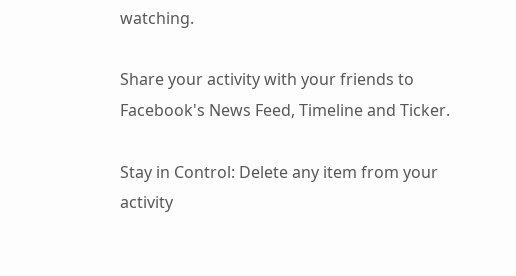watching.

Share your activity with your friends to Facebook's News Feed, Timeline and Ticker.

Stay in Control: Delete any item from your activity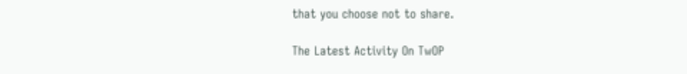that you choose not to share.

The Latest Activity On TwOP